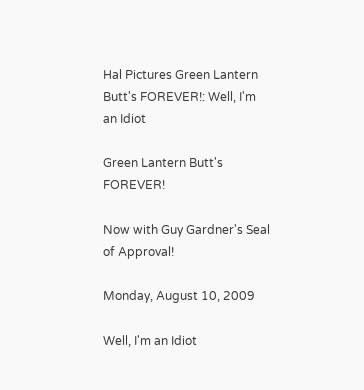Hal Pictures Green Lantern Butt's FOREVER!: Well, I'm an Idiot

Green Lantern Butt's FOREVER!

Now with Guy Gardner's Seal of Approval!

Monday, August 10, 2009

Well, I'm an Idiot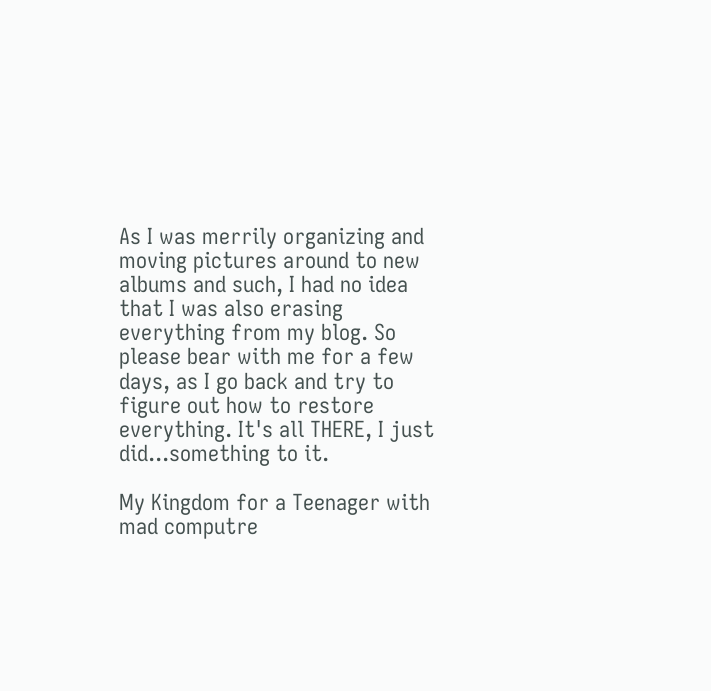As I was merrily organizing and moving pictures around to new albums and such, I had no idea that I was also erasing everything from my blog. So please bear with me for a few days, as I go back and try to figure out how to restore everything. It's all THERE, I just did...something to it.

My Kingdom for a Teenager with mad computre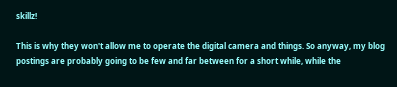skillz!

This is why they won't allow me to operate the digital camera and things. So anyway, my blog postings are probably going to be few and far between for a short while, while the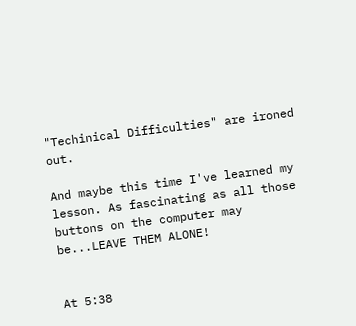"Techinical Difficulties" are ironed out.

And maybe this time I've learned my lesson. As fascinating as all those buttons on the computer may be...LEAVE THEM ALONE!


At 5:38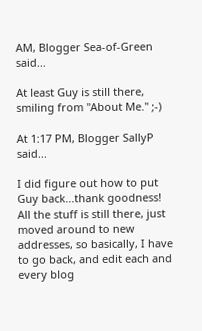AM, Blogger Sea-of-Green said...

At least Guy is still there, smiling from "About Me." ;-)

At 1:17 PM, Blogger SallyP said...

I did figure out how to put Guy back...thank goodness! All the stuff is still there, just moved around to new addresses, so basically, I have to go back, and edit each and every blog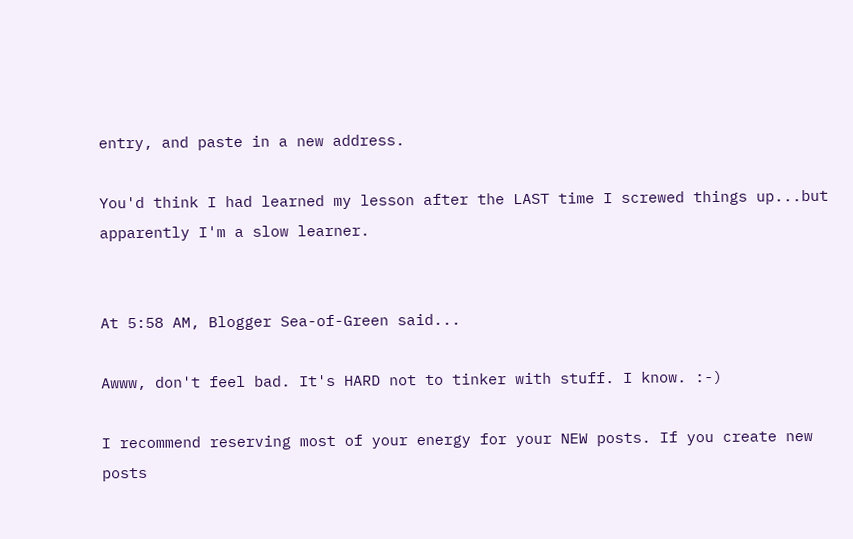entry, and paste in a new address.

You'd think I had learned my lesson after the LAST time I screwed things up...but apparently I'm a slow learner.


At 5:58 AM, Blogger Sea-of-Green said...

Awww, don't feel bad. It's HARD not to tinker with stuff. I know. :-)

I recommend reserving most of your energy for your NEW posts. If you create new posts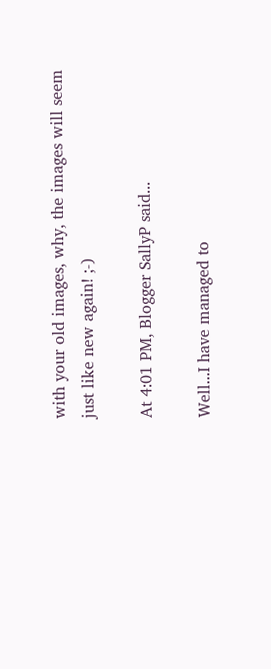with your old images, why, the images will seem just like new again! ;-)

At 4:01 PM, Blogger SallyP said...

Well...I have managed to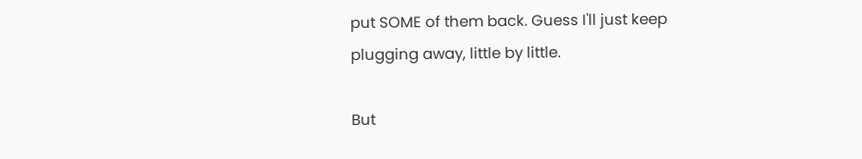put SOME of them back. Guess I'll just keep plugging away, little by little.

But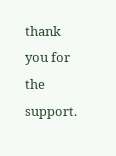thank you for the support.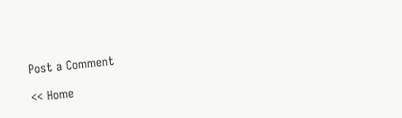Post a Comment

<< Home